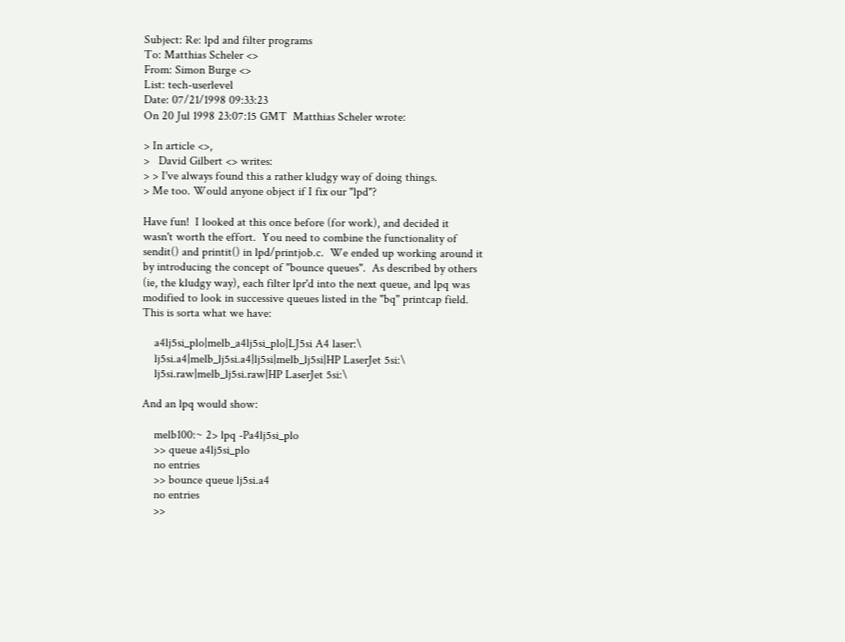Subject: Re: lpd and filter programs
To: Matthias Scheler <>
From: Simon Burge <>
List: tech-userlevel
Date: 07/21/1998 09:33:23
On 20 Jul 1998 23:07:15 GMT  Matthias Scheler wrote:

> In article <>,
>   David Gilbert <> writes:
> > I've always found this a rather kludgy way of doing things.
> Me too. Would anyone object if I fix our "lpd"?

Have fun!  I looked at this once before (for work), and decided it
wasn't worth the effort.  You need to combine the functionality of
sendit() and printit() in lpd/printjob.c.  We ended up working around it
by introducing the concept of "bounce queues".  As described by others
(ie, the kludgy way), each filter lpr'd into the next queue, and lpq was
modified to look in successive queues listed in the "bq" printcap field.
This is sorta what we have:

    a4lj5si_plo|melb_a4lj5si_plo|LJ5si A4 laser:\
    lj5si.a4|melb_lj5si.a4|lj5si|melb_lj5si|HP LaserJet 5si:\
    lj5si.raw|melb_lj5si.raw|HP LaserJet 5si:\

And an lpq would show:

    melb100:~ 2> lpq -Pa4lj5si_plo
    >> queue a4lj5si_plo
    no entries
    >> bounce queue lj5si.a4
    no entries
    >>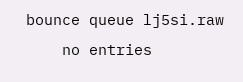bounce queue lj5si.raw
    no entries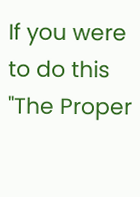If you were to do this "The Proper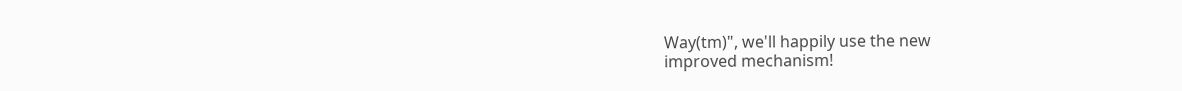Way(tm)", we'll happily use the new
improved mechanism!